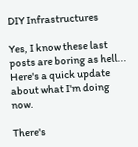DIY Infrastructures

Yes, I know these last posts are boring as hell... Here's a quick update about what I'm doing now.

There's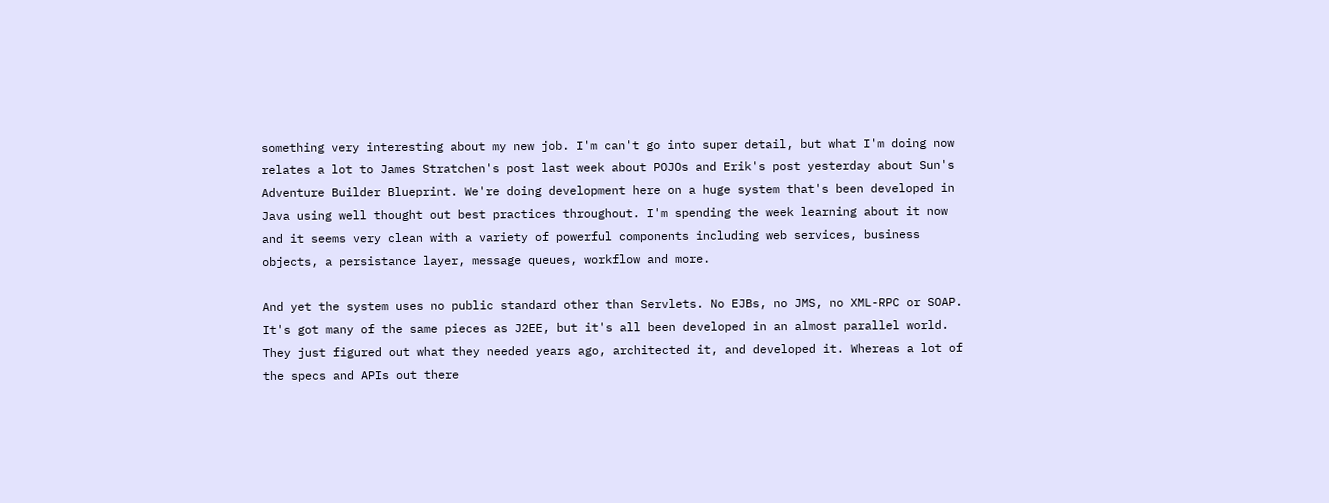something very interesting about my new job. I'm can't go into super detail, but what I'm doing now relates a lot to James Stratchen's post last week about POJOs and Erik's post yesterday about Sun's Adventure Builder Blueprint. We're doing development here on a huge system that's been developed in Java using well thought out best practices throughout. I'm spending the week learning about it now and it seems very clean with a variety of powerful components including web services, business objects, a persistance layer, message queues, workflow and more.

And yet the system uses no public standard other than Servlets. No EJBs, no JMS, no XML-RPC or SOAP. It's got many of the same pieces as J2EE, but it's all been developed in an almost parallel world. They just figured out what they needed years ago, architected it, and developed it. Whereas a lot of the specs and APIs out there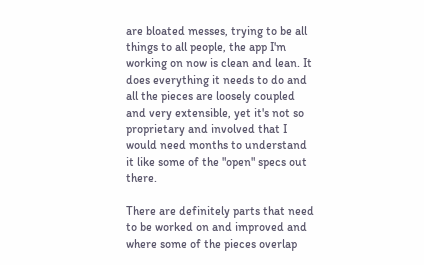are bloated messes, trying to be all things to all people, the app I'm working on now is clean and lean. It does everything it needs to do and all the pieces are loosely coupled and very extensible, yet it's not so proprietary and involved that I would need months to understand it like some of the "open" specs out there.

There are definitely parts that need to be worked on and improved and where some of the pieces overlap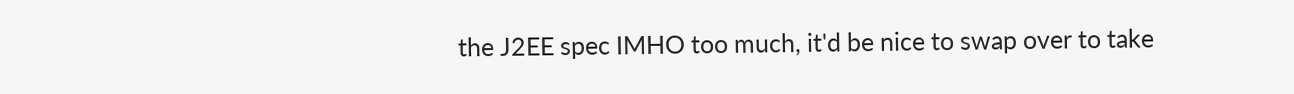the J2EE spec IMHO too much, it'd be nice to swap over to take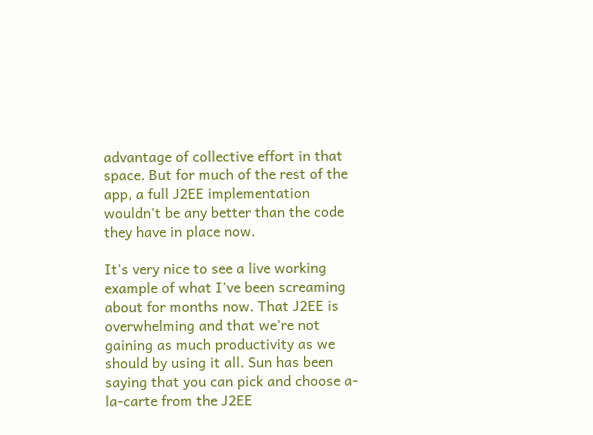advantage of collective effort in that space. But for much of the rest of the app, a full J2EE implementation wouldn't be any better than the code they have in place now.

It's very nice to see a live working example of what I've been screaming about for months now. That J2EE is overwhelming and that we're not gaining as much productivity as we should by using it all. Sun has been saying that you can pick and choose a-la-carte from the J2EE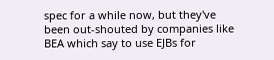spec for a while now, but they've been out-shouted by companies like BEA which say to use EJBs for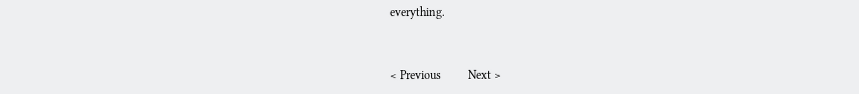everything.


< Previous         Next >